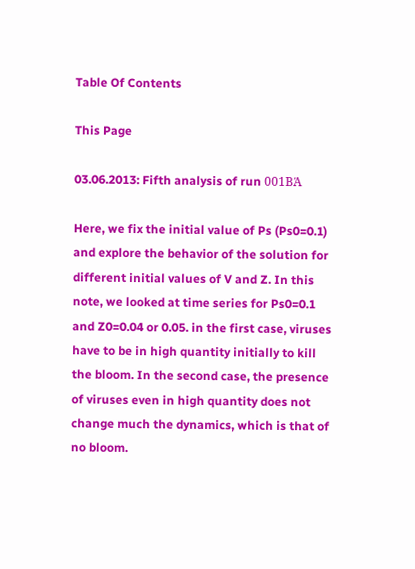Table Of Contents

This Page

03.06.2013: Fifth analysis of run 001ΒΆ

Here, we fix the initial value of Ps (Ps0=0.1) and explore the behavior of the solution for different initial values of V and Z. In this note, we looked at time series for Ps0=0.1 and Z0=0.04 or 0.05. in the first case, viruses have to be in high quantity initially to kill the bloom. In the second case, the presence of viruses even in high quantity does not change much the dynamics, which is that of no bloom.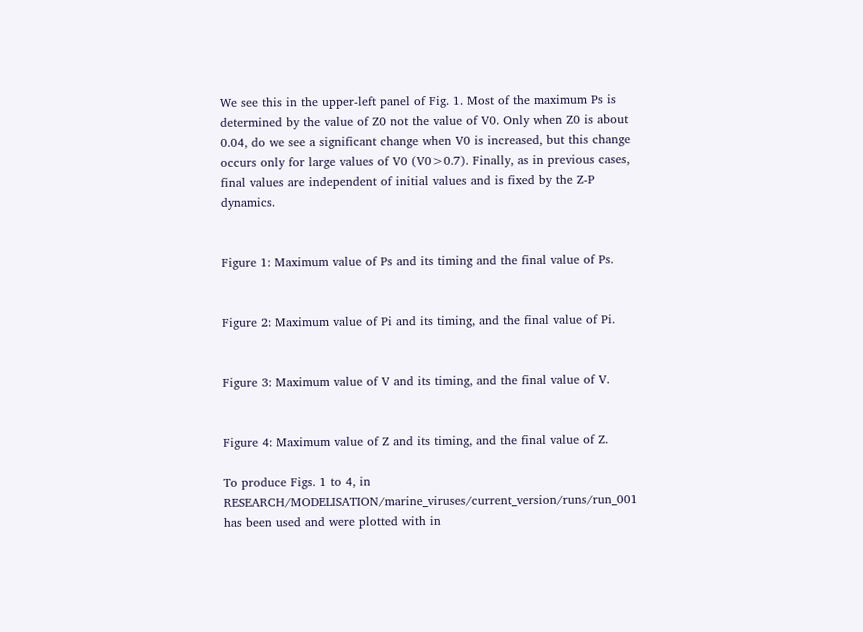We see this in the upper-left panel of Fig. 1. Most of the maximum Ps is determined by the value of Z0 not the value of V0. Only when Z0 is about 0.04, do we see a significant change when V0 is increased, but this change occurs only for large values of V0 (V0>0.7). Finally, as in previous cases, final values are independent of initial values and is fixed by the Z-P dynamics.


Figure 1: Maximum value of Ps and its timing and the final value of Ps.


Figure 2: Maximum value of Pi and its timing, and the final value of Pi.


Figure 3: Maximum value of V and its timing, and the final value of V.


Figure 4: Maximum value of Z and its timing, and the final value of Z.

To produce Figs. 1 to 4, in RESEARCH/MODELISATION/marine_viruses/current_version/runs/run_001 has been used and were plotted with in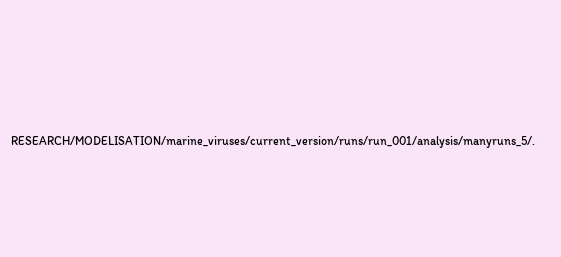RESEARCH/MODELISATION/marine_viruses/current_version/runs/run_001/analysis/manyruns_5/.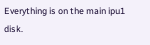Everything is on the main ipu1 disk.